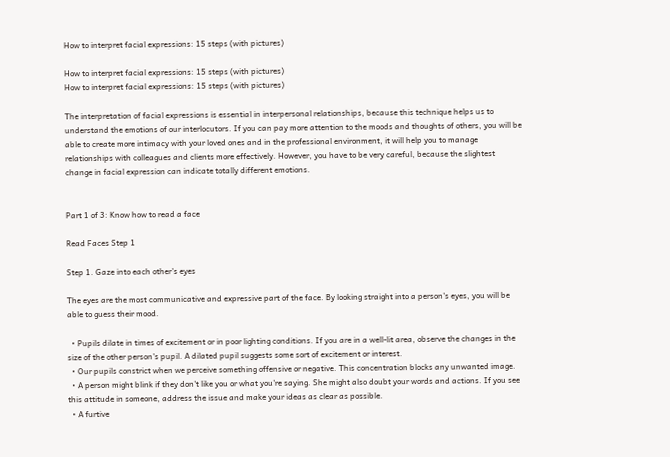How to interpret facial expressions: 15 steps (with pictures)

How to interpret facial expressions: 15 steps (with pictures)
How to interpret facial expressions: 15 steps (with pictures)

The interpretation of facial expressions is essential in interpersonal relationships, because this technique helps us to understand the emotions of our interlocutors. If you can pay more attention to the moods and thoughts of others, you will be able to create more intimacy with your loved ones and in the professional environment, it will help you to manage relationships with colleagues and clients more effectively. However, you have to be very careful, because the slightest change in facial expression can indicate totally different emotions.


Part 1 of 3: Know how to read a face

Read Faces Step 1

Step 1. Gaze into each other's eyes

The eyes are the most communicative and expressive part of the face. By looking straight into a person's eyes, you will be able to guess their mood.

  • Pupils dilate in times of excitement or in poor lighting conditions. If you are in a well-lit area, observe the changes in the size of the other person's pupil. A dilated pupil suggests some sort of excitement or interest.
  • Our pupils constrict when we perceive something offensive or negative. This concentration blocks any unwanted image.
  • A person might blink if they don't like you or what you're saying. She might also doubt your words and actions. If you see this attitude in someone, address the issue and make your ideas as clear as possible.
  • A furtive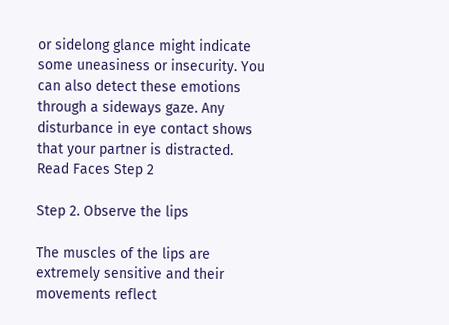or sidelong glance might indicate some uneasiness or insecurity. You can also detect these emotions through a sideways gaze. Any disturbance in eye contact shows that your partner is distracted.
Read Faces Step 2

Step 2. Observe the lips

The muscles of the lips are extremely sensitive and their movements reflect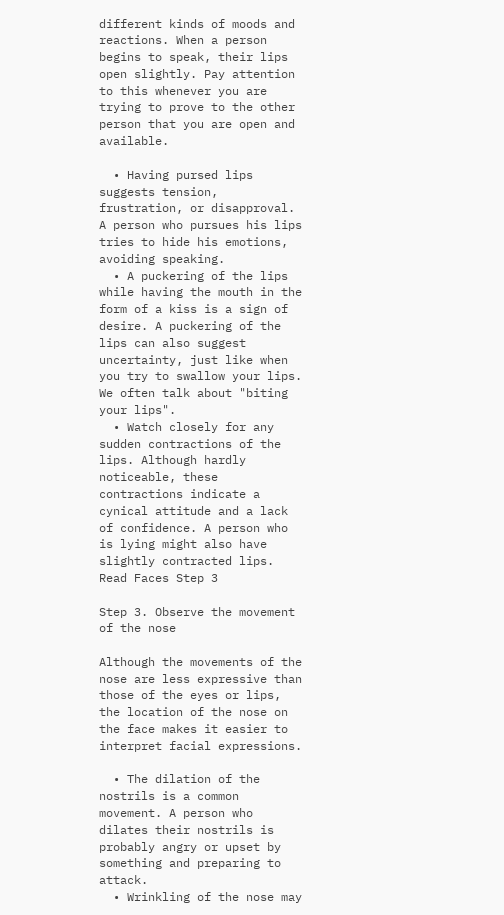different kinds of moods and reactions. When a person begins to speak, their lips open slightly. Pay attention to this whenever you are trying to prove to the other person that you are open and available.

  • Having pursed lips suggests tension, frustration, or disapproval. A person who pursues his lips tries to hide his emotions, avoiding speaking.
  • A puckering of the lips while having the mouth in the form of a kiss is a sign of desire. A puckering of the lips can also suggest uncertainty, just like when you try to swallow your lips. We often talk about "biting your lips".
  • Watch closely for any sudden contractions of the lips. Although hardly noticeable, these contractions indicate a cynical attitude and a lack of confidence. A person who is lying might also have slightly contracted lips.
Read Faces Step 3

Step 3. Observe the movement of the nose

Although the movements of the nose are less expressive than those of the eyes or lips, the location of the nose on the face makes it easier to interpret facial expressions.

  • The dilation of the nostrils is a common movement. A person who dilates their nostrils is probably angry or upset by something and preparing to attack.
  • Wrinkling of the nose may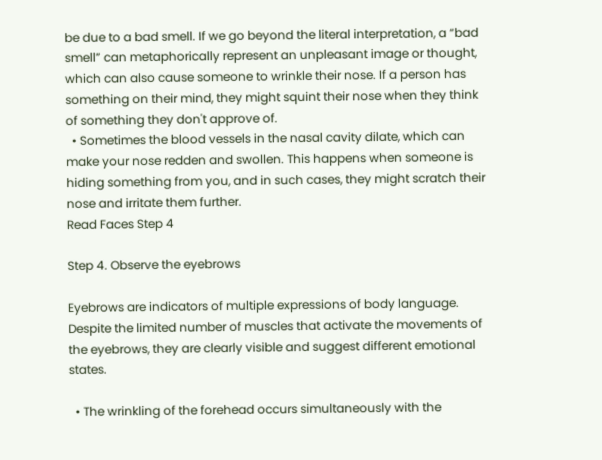be due to a bad smell. If we go beyond the literal interpretation, a “bad smell” can metaphorically represent an unpleasant image or thought, which can also cause someone to wrinkle their nose. If a person has something on their mind, they might squint their nose when they think of something they don't approve of.
  • Sometimes the blood vessels in the nasal cavity dilate, which can make your nose redden and swollen. This happens when someone is hiding something from you, and in such cases, they might scratch their nose and irritate them further.
Read Faces Step 4

Step 4. Observe the eyebrows

Eyebrows are indicators of multiple expressions of body language. Despite the limited number of muscles that activate the movements of the eyebrows, they are clearly visible and suggest different emotional states.

  • The wrinkling of the forehead occurs simultaneously with the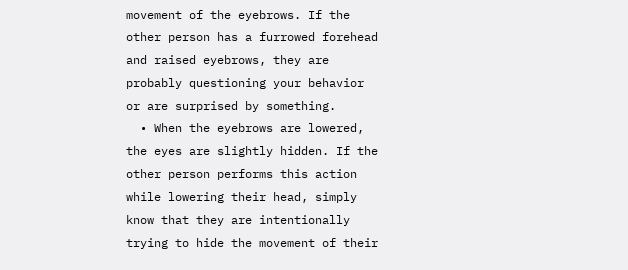movement of the eyebrows. If the other person has a furrowed forehead and raised eyebrows, they are probably questioning your behavior or are surprised by something.
  • When the eyebrows are lowered, the eyes are slightly hidden. If the other person performs this action while lowering their head, simply know that they are intentionally trying to hide the movement of their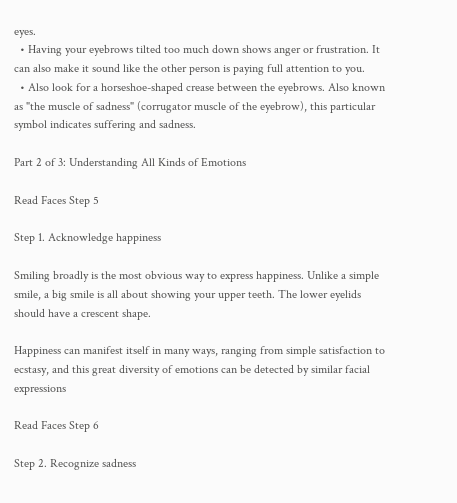eyes.
  • Having your eyebrows tilted too much down shows anger or frustration. It can also make it sound like the other person is paying full attention to you.
  • Also look for a horseshoe-shaped crease between the eyebrows. Also known as "the muscle of sadness" (corrugator muscle of the eyebrow), this particular symbol indicates suffering and sadness.

Part 2 of 3: Understanding All Kinds of Emotions

Read Faces Step 5

Step 1. Acknowledge happiness

Smiling broadly is the most obvious way to express happiness. Unlike a simple smile, a big smile is all about showing your upper teeth. The lower eyelids should have a crescent shape.

Happiness can manifest itself in many ways, ranging from simple satisfaction to ecstasy, and this great diversity of emotions can be detected by similar facial expressions

Read Faces Step 6

Step 2. Recognize sadness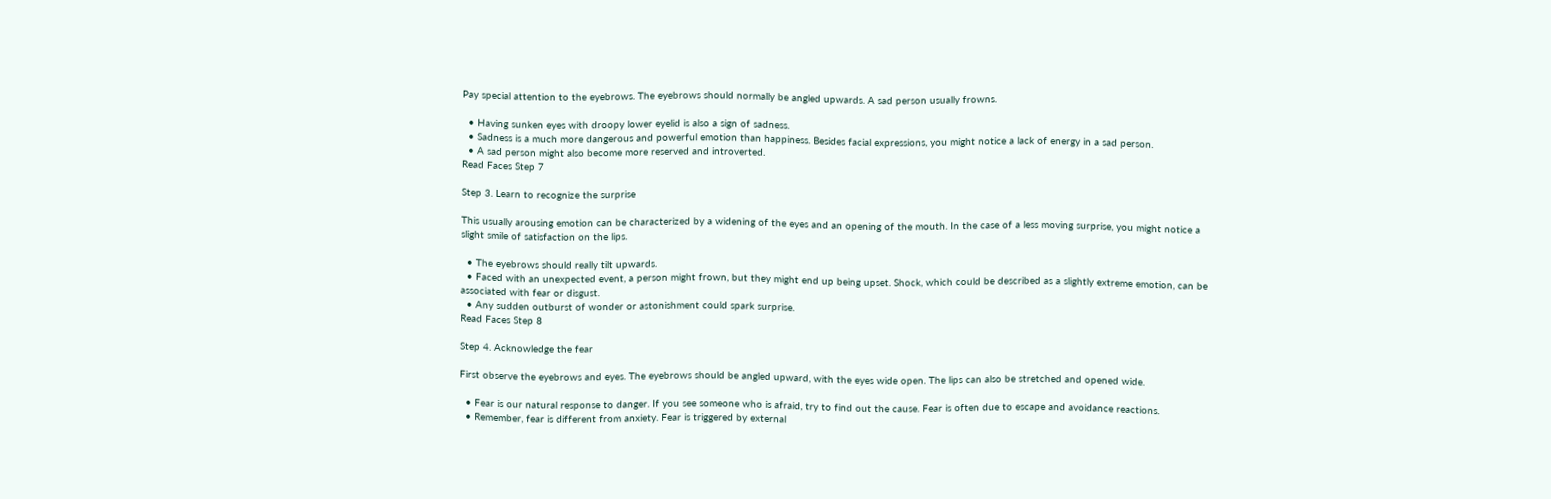Pay special attention to the eyebrows. The eyebrows should normally be angled upwards. A sad person usually frowns.

  • Having sunken eyes with droopy lower eyelid is also a sign of sadness.
  • Sadness is a much more dangerous and powerful emotion than happiness. Besides facial expressions, you might notice a lack of energy in a sad person.
  • A sad person might also become more reserved and introverted.
Read Faces Step 7

Step 3. Learn to recognize the surprise

This usually arousing emotion can be characterized by a widening of the eyes and an opening of the mouth. In the case of a less moving surprise, you might notice a slight smile of satisfaction on the lips.

  • The eyebrows should really tilt upwards.
  • Faced with an unexpected event, a person might frown, but they might end up being upset. Shock, which could be described as a slightly extreme emotion, can be associated with fear or disgust.
  • Any sudden outburst of wonder or astonishment could spark surprise.
Read Faces Step 8

Step 4. Acknowledge the fear

First observe the eyebrows and eyes. The eyebrows should be angled upward, with the eyes wide open. The lips can also be stretched and opened wide.

  • Fear is our natural response to danger. If you see someone who is afraid, try to find out the cause. Fear is often due to escape and avoidance reactions.
  • Remember, fear is different from anxiety. Fear is triggered by external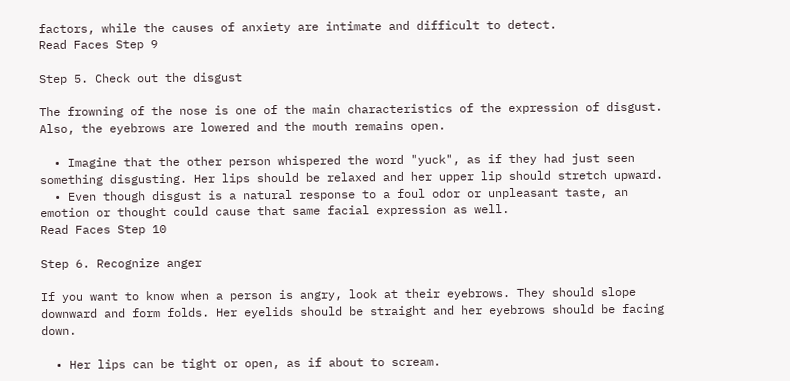factors, while the causes of anxiety are intimate and difficult to detect.
Read Faces Step 9

Step 5. Check out the disgust

The frowning of the nose is one of the main characteristics of the expression of disgust. Also, the eyebrows are lowered and the mouth remains open.

  • Imagine that the other person whispered the word "yuck", as if they had just seen something disgusting. Her lips should be relaxed and her upper lip should stretch upward.
  • Even though disgust is a natural response to a foul odor or unpleasant taste, an emotion or thought could cause that same facial expression as well.
Read Faces Step 10

Step 6. Recognize anger

If you want to know when a person is angry, look at their eyebrows. They should slope downward and form folds. Her eyelids should be straight and her eyebrows should be facing down.

  • Her lips can be tight or open, as if about to scream.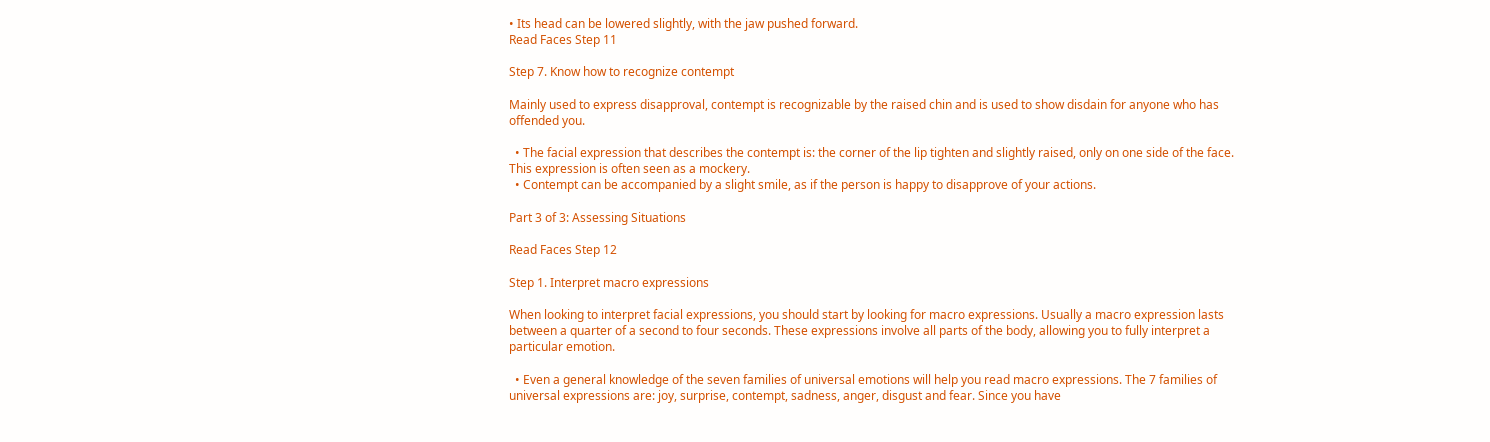• Its head can be lowered slightly, with the jaw pushed forward.
Read Faces Step 11

Step 7. Know how to recognize contempt

Mainly used to express disapproval, contempt is recognizable by the raised chin and is used to show disdain for anyone who has offended you.

  • The facial expression that describes the contempt is: the corner of the lip tighten and slightly raised, only on one side of the face. This expression is often seen as a mockery.
  • Contempt can be accompanied by a slight smile, as if the person is happy to disapprove of your actions.

Part 3 of 3: Assessing Situations

Read Faces Step 12

Step 1. Interpret macro expressions

When looking to interpret facial expressions, you should start by looking for macro expressions. Usually a macro expression lasts between a quarter of a second to four seconds. These expressions involve all parts of the body, allowing you to fully interpret a particular emotion.

  • Even a general knowledge of the seven families of universal emotions will help you read macro expressions. The 7 families of universal expressions are: joy, surprise, contempt, sadness, anger, disgust and fear. Since you have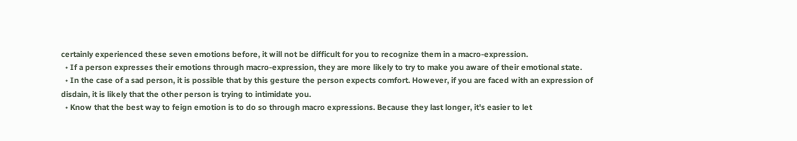certainly experienced these seven emotions before, it will not be difficult for you to recognize them in a macro-expression.
  • If a person expresses their emotions through macro-expression, they are more likely to try to make you aware of their emotional state.
  • In the case of a sad person, it is possible that by this gesture the person expects comfort. However, if you are faced with an expression of disdain, it is likely that the other person is trying to intimidate you.
  • Know that the best way to feign emotion is to do so through macro expressions. Because they last longer, it's easier to let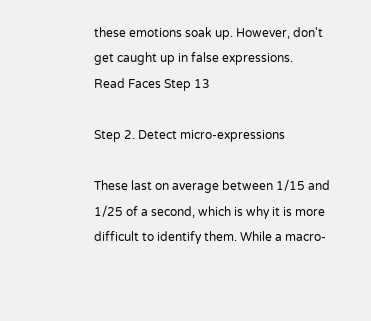these emotions soak up. However, don't get caught up in false expressions.
Read Faces Step 13

Step 2. Detect micro-expressions

These last on average between 1/15 and 1/25 of a second, which is why it is more difficult to identify them. While a macro-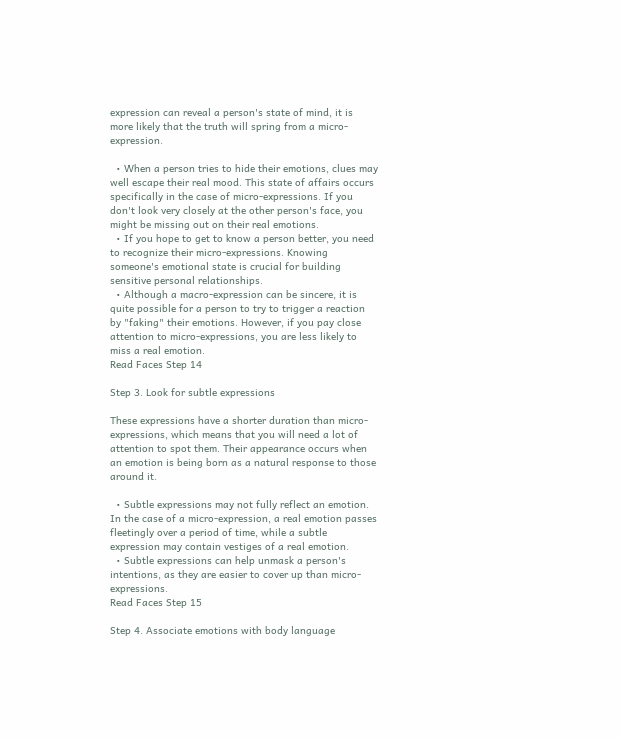expression can reveal a person's state of mind, it is more likely that the truth will spring from a micro-expression.

  • When a person tries to hide their emotions, clues may well escape their real mood. This state of affairs occurs specifically in the case of micro-expressions. If you don't look very closely at the other person's face, you might be missing out on their real emotions.
  • If you hope to get to know a person better, you need to recognize their micro-expressions. Knowing someone's emotional state is crucial for building sensitive personal relationships.
  • Although a macro-expression can be sincere, it is quite possible for a person to try to trigger a reaction by "faking" their emotions. However, if you pay close attention to micro-expressions, you are less likely to miss a real emotion.
Read Faces Step 14

Step 3. Look for subtle expressions

These expressions have a shorter duration than micro-expressions, which means that you will need a lot of attention to spot them. Their appearance occurs when an emotion is being born as a natural response to those around it.

  • Subtle expressions may not fully reflect an emotion. In the case of a micro-expression, a real emotion passes fleetingly over a period of time, while a subtle expression may contain vestiges of a real emotion.
  • Subtle expressions can help unmask a person's intentions, as they are easier to cover up than micro-expressions.
Read Faces Step 15

Step 4. Associate emotions with body language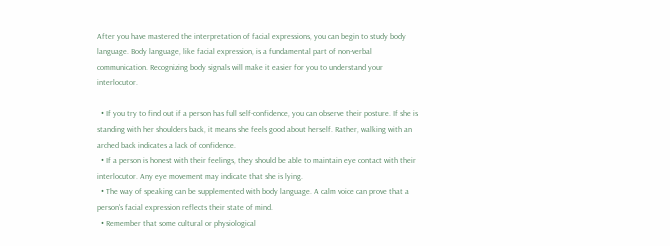After you have mastered the interpretation of facial expressions, you can begin to study body language. Body language, like facial expression, is a fundamental part of non-verbal communication. Recognizing body signals will make it easier for you to understand your interlocutor.

  • If you try to find out if a person has full self-confidence, you can observe their posture. If she is standing with her shoulders back, it means she feels good about herself. Rather, walking with an arched back indicates a lack of confidence.
  • If a person is honest with their feelings, they should be able to maintain eye contact with their interlocutor. Any eye movement may indicate that she is lying.
  • The way of speaking can be supplemented with body language. A calm voice can prove that a person's facial expression reflects their state of mind.
  • Remember that some cultural or physiological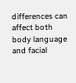differences can affect both body language and facial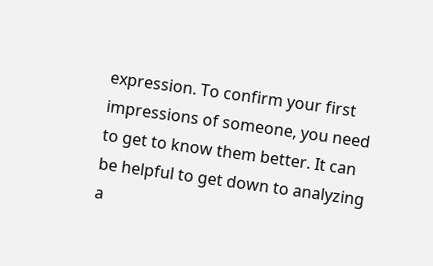expression. To confirm your first impressions of someone, you need to get to know them better. It can be helpful to get down to analyzing a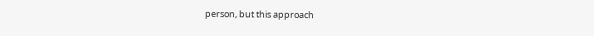person, but this approach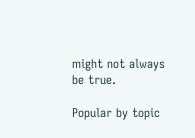might not always be true.

Popular by topic